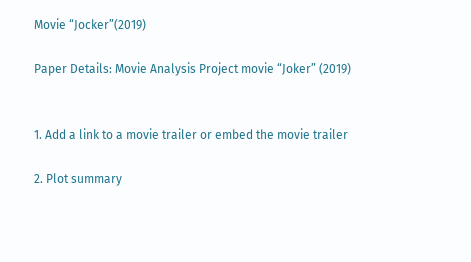Movie “Jocker”(2019)

Paper Details: Movie Analysis Project movie “Joker” (2019)


1. Add a link to a movie trailer or embed the movie trailer

2. Plot summary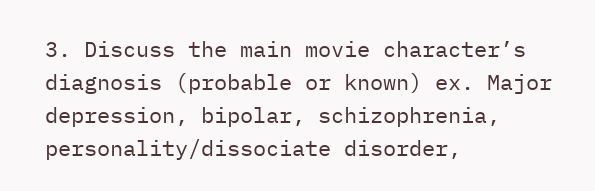3. Discuss the main movie character’s diagnosis (probable or known) ex. Major depression, bipolar, schizophrenia, personality/dissociate disorder,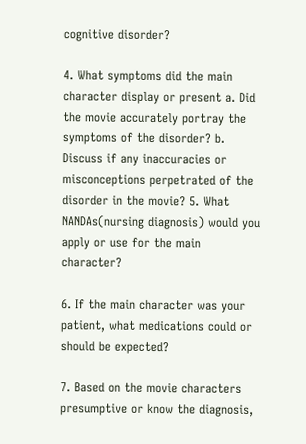cognitive disorder?

4. What symptoms did the main character display or present a. Did the movie accurately portray the symptoms of the disorder? b. Discuss if any inaccuracies or misconceptions perpetrated of the disorder in the movie? 5. What NANDAs(nursing diagnosis) would you apply or use for the main character?

6. If the main character was your patient, what medications could or should be expected?

7. Based on the movie characters presumptive or know the diagnosis,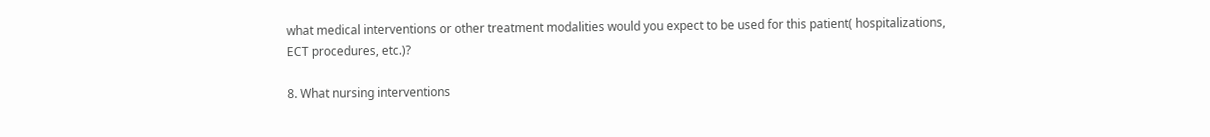what medical interventions or other treatment modalities would you expect to be used for this patient( hospitalizations, ECT procedures, etc.)?

8. What nursing interventions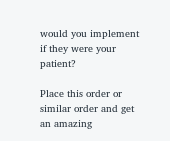would you implement if they were your patient?

Place this order or similar order and get an amazing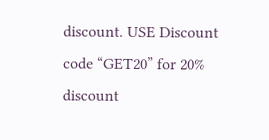discount. USE Discount code “GET20” for 20% discount